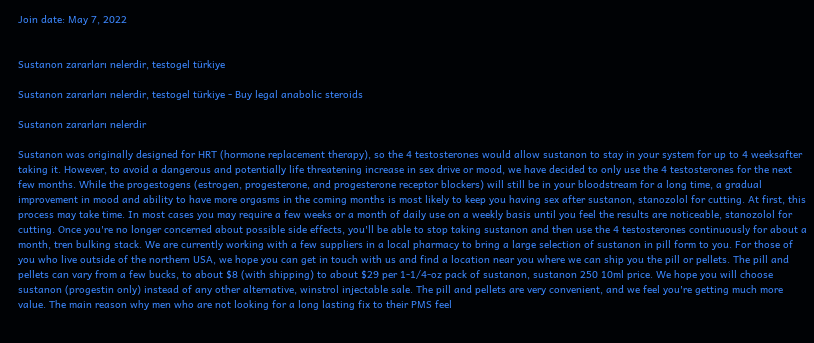Join date: May 7, 2022


Sustanon zararları nelerdir, testogel türkiye

Sustanon zararları nelerdir, testogel türkiye - Buy legal anabolic steroids

Sustanon zararları nelerdir

Sustanon was originally designed for HRT (hormone replacement therapy), so the 4 testosterones would allow sustanon to stay in your system for up to 4 weeksafter taking it. However, to avoid a dangerous and potentially life threatening increase in sex drive or mood, we have decided to only use the 4 testosterones for the next few months. While the progestogens (estrogen, progesterone, and progesterone receptor blockers) will still be in your bloodstream for a long time, a gradual improvement in mood and ability to have more orgasms in the coming months is most likely to keep you having sex after sustanon, stanozolol for cutting. At first, this process may take time. In most cases you may require a few weeks or a month of daily use on a weekly basis until you feel the results are noticeable, stanozolol for cutting. Once you're no longer concerned about possible side effects, you'll be able to stop taking sustanon and then use the 4 testosterones continuously for about a month, tren bulking stack. We are currently working with a few suppliers in a local pharmacy to bring a large selection of sustanon in pill form to you. For those of you who live outside of the northern USA, we hope you can get in touch with us and find a location near you where we can ship you the pill or pellets. The pill and pellets can vary from a few bucks, to about $8 (with shipping) to about $29 per 1-1/4-oz pack of sustanon, sustanon 250 10ml price. We hope you will choose sustanon (progestin only) instead of any other alternative, winstrol injectable sale. The pill and pellets are very convenient, and we feel you're getting much more value. The main reason why men who are not looking for a long lasting fix to their PMS feel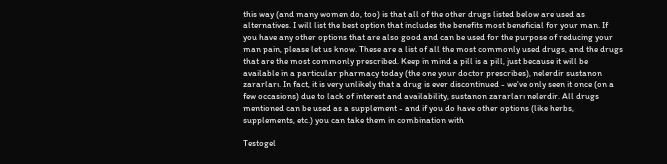this way (and many women do, too) is that all of the other drugs listed below are used as alternatives. I will list the best option that includes the benefits most beneficial for your man. If you have any other options that are also good and can be used for the purpose of reducing your man pain, please let us know. These are a list of all the most commonly used drugs, and the drugs that are the most commonly prescribed. Keep in mind a pill is a pill, just because it will be available in a particular pharmacy today (the one your doctor prescribes), nelerdir sustanon zararları. In fact, it is very unlikely that a drug is ever discontinued - we've only seen it once (on a few occasions) due to lack of interest and availability, sustanon zararları nelerdir. All drugs mentioned can be used as a supplement - and if you do have other options (like herbs, supplements, etc.) you can take them in combination with

Testogel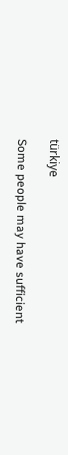türkiye

Some people may have sufficient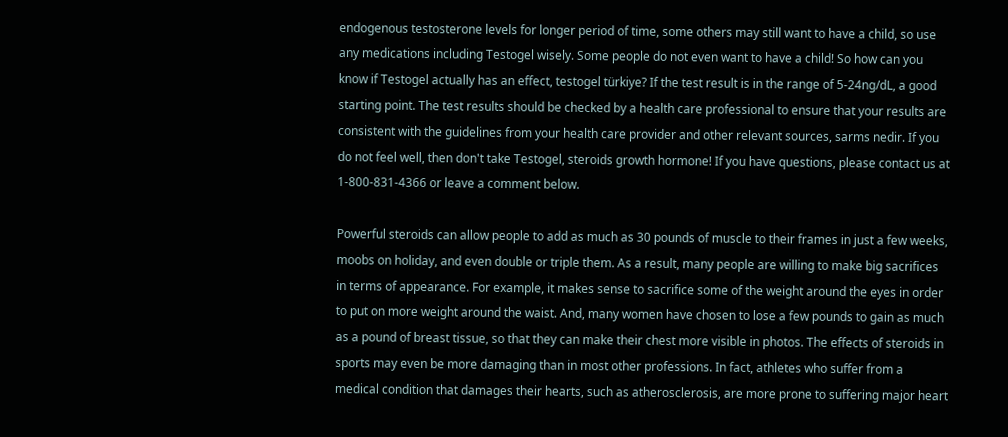endogenous testosterone levels for longer period of time, some others may still want to have a child, so use any medications including Testogel wisely. Some people do not even want to have a child! So how can you know if Testogel actually has an effect, testogel türkiye? If the test result is in the range of 5-24ng/dL, a good starting point. The test results should be checked by a health care professional to ensure that your results are consistent with the guidelines from your health care provider and other relevant sources, sarms nedir. If you do not feel well, then don't take Testogel, steroids growth hormone! If you have questions, please contact us at 1-800-831-4366 or leave a comment below.

Powerful steroids can allow people to add as much as 30 pounds of muscle to their frames in just a few weeks, moobs on holiday, and even double or triple them. As a result, many people are willing to make big sacrifices in terms of appearance. For example, it makes sense to sacrifice some of the weight around the eyes in order to put on more weight around the waist. And, many women have chosen to lose a few pounds to gain as much as a pound of breast tissue, so that they can make their chest more visible in photos. The effects of steroids in sports may even be more damaging than in most other professions. In fact, athletes who suffer from a medical condition that damages their hearts, such as atherosclerosis, are more prone to suffering major heart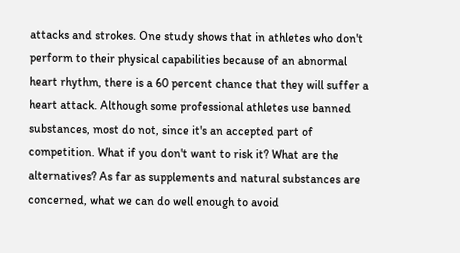attacks and strokes. One study shows that in athletes who don't perform to their physical capabilities because of an abnormal heart rhythm, there is a 60 percent chance that they will suffer a heart attack. Although some professional athletes use banned substances, most do not, since it's an accepted part of competition. What if you don't want to risk it? What are the alternatives? As far as supplements and natural substances are concerned, what we can do well enough to avoid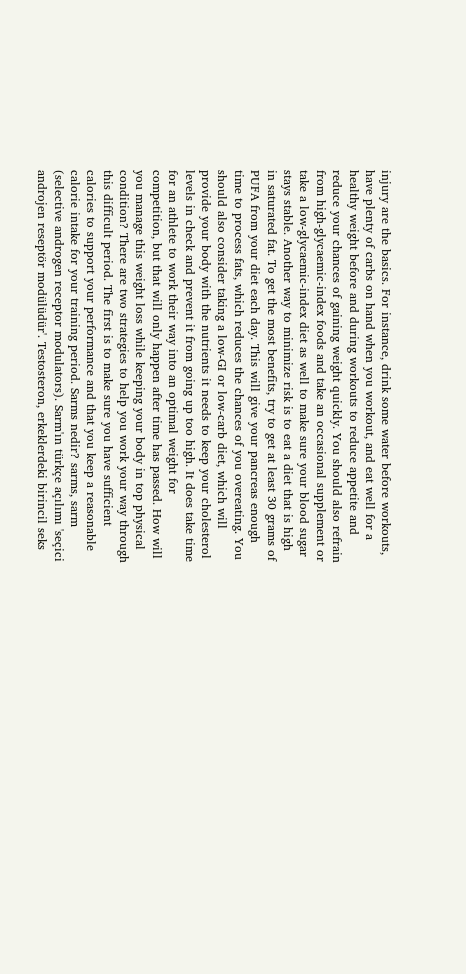injury are the basics. For instance, drink some water before workouts, have plenty of carbs on hand when you workout, and eat well for a healthy weight before and during workouts to reduce appetite and reduce your chances of gaining weight quickly. You should also refrain from high-glycaemic-index foods and take an occasional supplement or take a low-glycaemic-index diet as well to make sure your blood sugar stays stable. Another way to minimize risk is to eat a diet that is high in saturated fat. To get the most benefits, try to get at least 30 grams of PUFA from your diet each day. This will give your pancreas enough time to process fats, which reduces the chances of you overeating. You should also consider taking a low-GI or low-carb diet, which will provide your body with the nutrients it needs to keep your cholesterol levels in check and prevent it from going up too high. It does take time for an athlete to work their way into an optimal weight for competition, but that will only happen after time has passed. How will you manage this weight loss while keeping your body in top physical condition? There are two strategies to help you work your way through this difficult period. The first is to make sure you have sufficient calories to support your performance and that you keep a reasonable calorie intake for your training period. Sarms nedir? sarms, sarm (selective androgen receptor modulators). Sarm'ın türkçe açılımı 'seçici androjen reseptör modülüdür'. Testosteron, erkeklerdeki birincil seks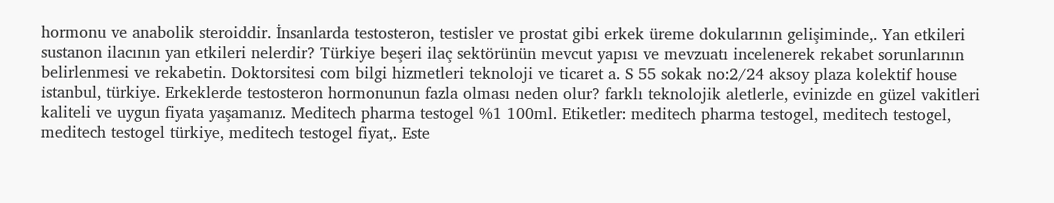hormonu ve anabolik steroiddir. İnsanlarda testosteron, testisler ve prostat gibi erkek üreme dokularının gelişiminde,. Yan etkileri sustanon ilacının yan etkileri nelerdir? Türkiye beşeri ilaç sektörünün mevcut yapısı ve mevzuatı incelenerek rekabet sorunlarının belirlenmesi ve rekabetin. Doktorsitesi com bilgi hizmetleri teknoloji ve ticaret a. S 55 sokak no:2/24 aksoy plaza kolektif house i̇stanbul, türkiye. Erkeklerde testosteron hormonunun fazla olması neden olur? farklı teknolojik aletlerle, evinizde en güzel vakitleri kaliteli ve uygun fiyata yaşamanız. Meditech pharma testogel %1 100ml. Etiketler: meditech pharma testogel, meditech testogel, meditech testogel türkiye, meditech testogel fiyat,. Este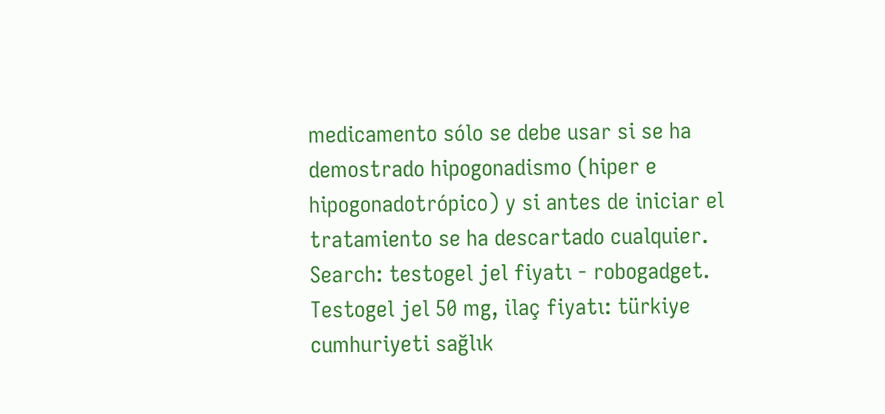medicamento sólo se debe usar si se ha demostrado hipogonadismo (hiper e hipogonadotrópico) y si antes de iniciar el tratamiento se ha descartado cualquier. Search: testogel jel fiyatı - robogadget. Testogel jel 50 mg, ilaç fiyatı: türkiye cumhuriyeti sağlık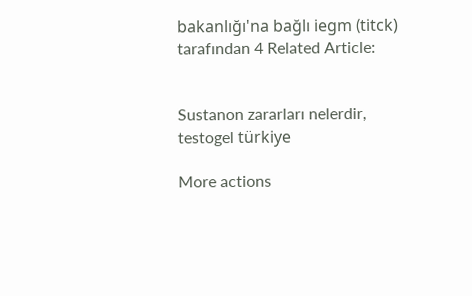bakanlığı'na bağlı i̇egm (ti̇tck) tarafından 4 Related Article:


Sustanon zararları nelerdir, testogel türkiye

More actions